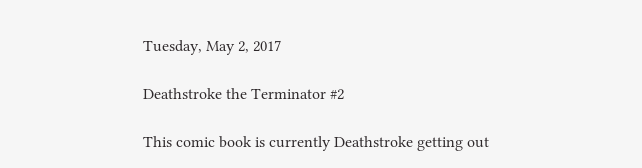Tuesday, May 2, 2017

Deathstroke the Terminator #2

This comic book is currently Deathstroke getting out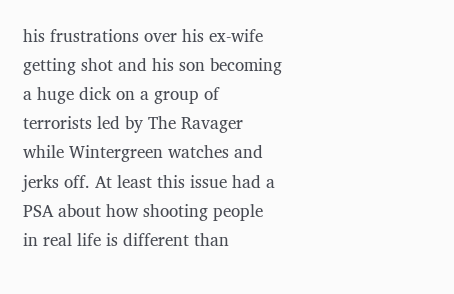his frustrations over his ex-wife getting shot and his son becoming a huge dick on a group of terrorists led by The Ravager while Wintergreen watches and jerks off. At least this issue had a PSA about how shooting people in real life is different than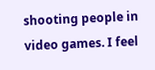shooting people in video games. I feel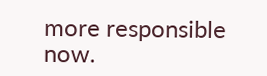more responsible now.